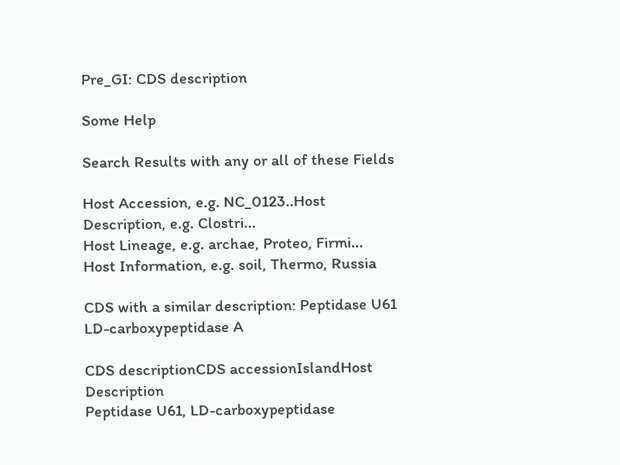Pre_GI: CDS description

Some Help

Search Results with any or all of these Fields

Host Accession, e.g. NC_0123..Host Description, e.g. Clostri...
Host Lineage, e.g. archae, Proteo, Firmi...
Host Information, e.g. soil, Thermo, Russia

CDS with a similar description: Peptidase U61 LD-carboxypeptidase A

CDS descriptionCDS accessionIslandHost Description
Peptidase U61, LD-carboxypeptidase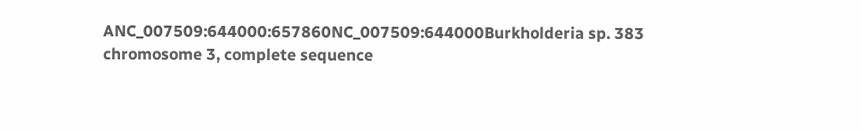ANC_007509:644000:657860NC_007509:644000Burkholderia sp. 383 chromosome 3, complete sequence